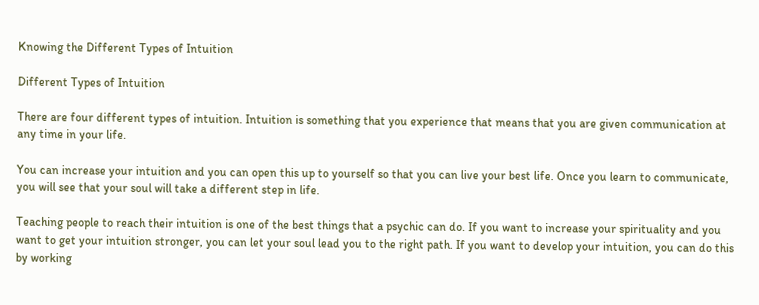Knowing the Different Types of Intuition

Different Types of Intuition

There are four different types of intuition. Intuition is something that you experience that means that you are given communication at any time in your life.

You can increase your intuition and you can open this up to yourself so that you can live your best life. Once you learn to communicate, you will see that your soul will take a different step in life.

Teaching people to reach their intuition is one of the best things that a psychic can do. If you want to increase your spirituality and you want to get your intuition stronger, you can let your soul lead you to the right path. If you want to develop your intuition, you can do this by working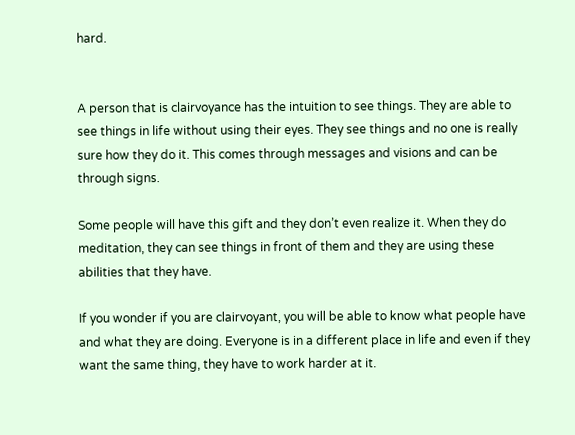hard.


A person that is clairvoyance has the intuition to see things. They are able to see things in life without using their eyes. They see things and no one is really sure how they do it. This comes through messages and visions and can be through signs.

Some people will have this gift and they don’t even realize it. When they do meditation, they can see things in front of them and they are using these abilities that they have.

If you wonder if you are clairvoyant, you will be able to know what people have and what they are doing. Everyone is in a different place in life and even if they want the same thing, they have to work harder at it.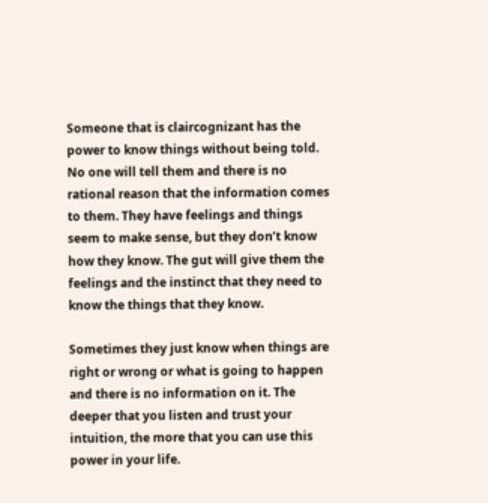Someone that is claircognizant has the power to know things without being told. No one will tell them and there is no rational reason that the information comes to them. They have feelings and things seem to make sense, but they don’t know how they know. The gut will give them the feelings and the instinct that they need to know the things that they know.

Sometimes they just know when things are right or wrong or what is going to happen and there is no information on it. The deeper that you listen and trust your intuition, the more that you can use this power in your life.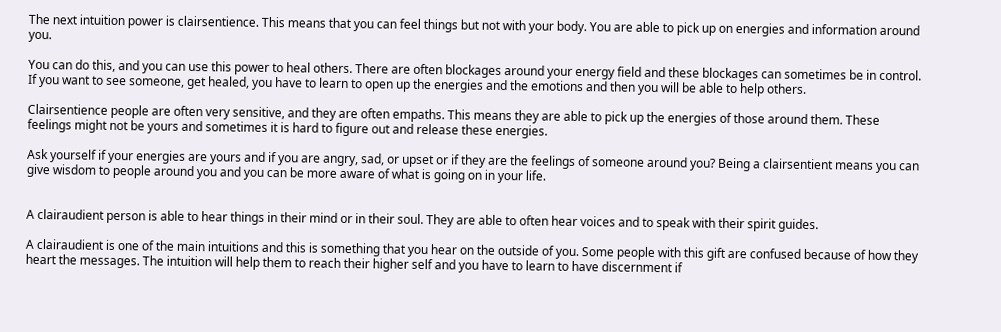The next intuition power is clairsentience. This means that you can feel things but not with your body. You are able to pick up on energies and information around you.

You can do this, and you can use this power to heal others. There are often blockages around your energy field and these blockages can sometimes be in control. If you want to see someone, get healed, you have to learn to open up the energies and the emotions and then you will be able to help others.

Clairsentience people are often very sensitive, and they are often empaths. This means they are able to pick up the energies of those around them. These feelings might not be yours and sometimes it is hard to figure out and release these energies.

Ask yourself if your energies are yours and if you are angry, sad, or upset or if they are the feelings of someone around you? Being a clairsentient means you can give wisdom to people around you and you can be more aware of what is going on in your life.


A clairaudient person is able to hear things in their mind or in their soul. They are able to often hear voices and to speak with their spirit guides.

A clairaudient is one of the main intuitions and this is something that you hear on the outside of you. Some people with this gift are confused because of how they heart the messages. The intuition will help them to reach their higher self and you have to learn to have discernment if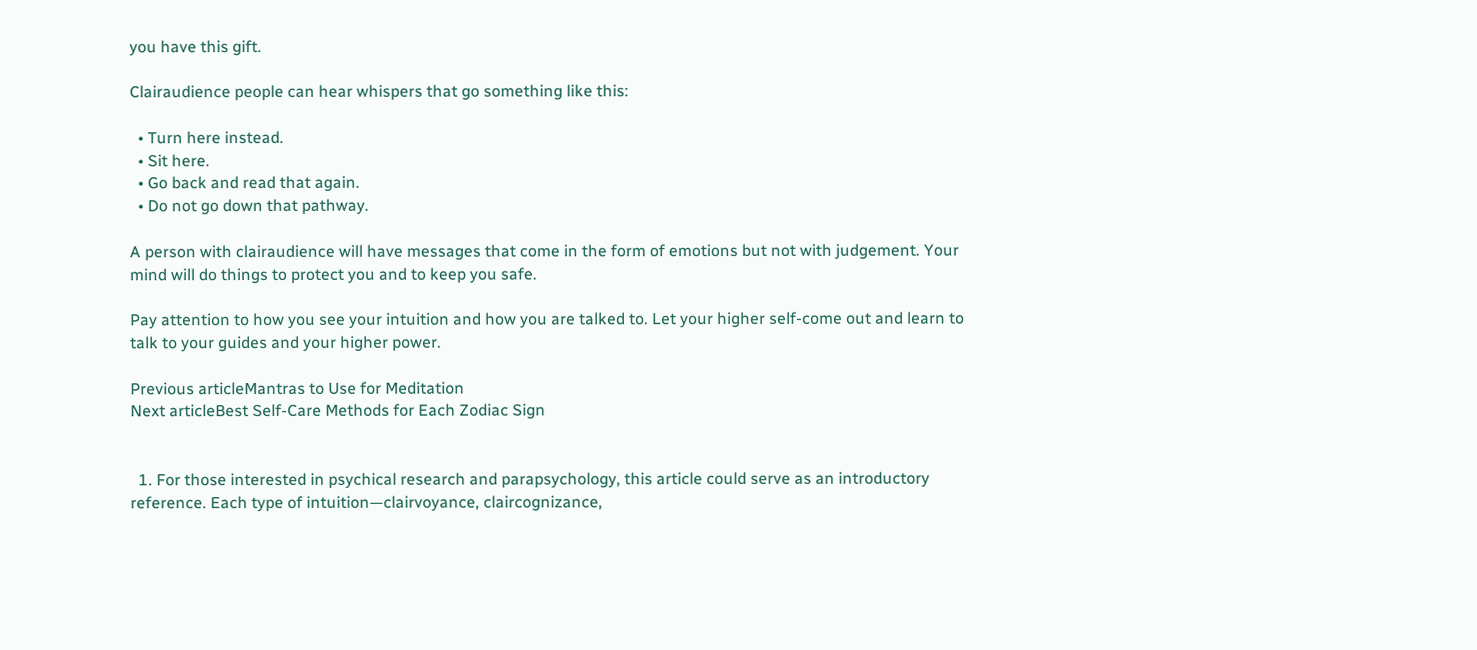you have this gift.

Clairaudience people can hear whispers that go something like this:

  • Turn here instead.
  • Sit here.
  • Go back and read that again.
  • Do not go down that pathway.

A person with clairaudience will have messages that come in the form of emotions but not with judgement. Your mind will do things to protect you and to keep you safe.

Pay attention to how you see your intuition and how you are talked to. Let your higher self-come out and learn to talk to your guides and your higher power.

Previous articleMantras to Use for Meditation
Next articleBest Self-Care Methods for Each Zodiac Sign


  1. For those interested in psychical research and parapsychology, this article could serve as an introductory reference. Each type of intuition—clairvoyance, claircognizance,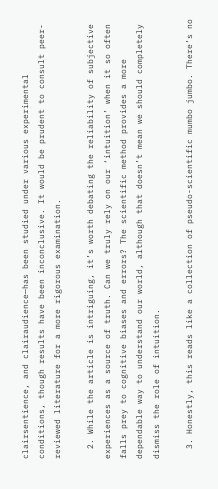clairsentience, and clairaudience—has been studied under various experimental conditions, though results have been inconclusive. It would be prudent to consult peer-reviewed literature for a more rigorous examination.

  2. While the article is intriguing, it’s worth debating the reliability of subjective experiences as a source of truth. Can we truly rely on our ‘intuition’ when it so often falls prey to cognitive biases and errors? The scientific method provides a more dependable way to understand our world, although that doesn’t mean we should completely dismiss the role of intuition.

  3. Honestly, this reads like a collection of pseudo-scientific mumbo jumbo. There’s no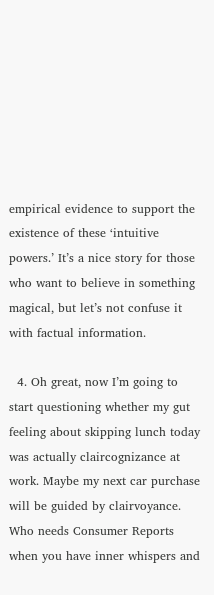empirical evidence to support the existence of these ‘intuitive powers.’ It’s a nice story for those who want to believe in something magical, but let’s not confuse it with factual information.

  4. Oh great, now I’m going to start questioning whether my gut feeling about skipping lunch today was actually claircognizance at work. Maybe my next car purchase will be guided by clairvoyance. Who needs Consumer Reports when you have inner whispers and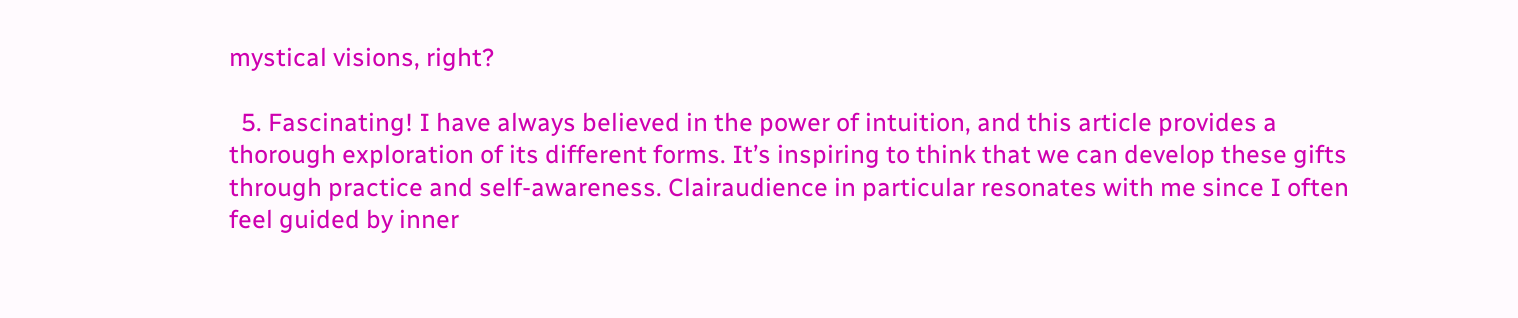mystical visions, right?

  5. Fascinating! I have always believed in the power of intuition, and this article provides a thorough exploration of its different forms. It’s inspiring to think that we can develop these gifts through practice and self-awareness. Clairaudience in particular resonates with me since I often feel guided by inner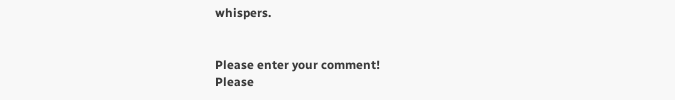whispers.


Please enter your comment!
Please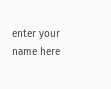enter your name here